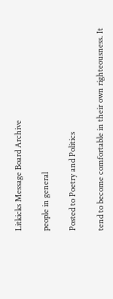Litkicks Message Board Archive

people in general

Posted to Poetry and Politics

tend to become comfortable in their own righteousness. It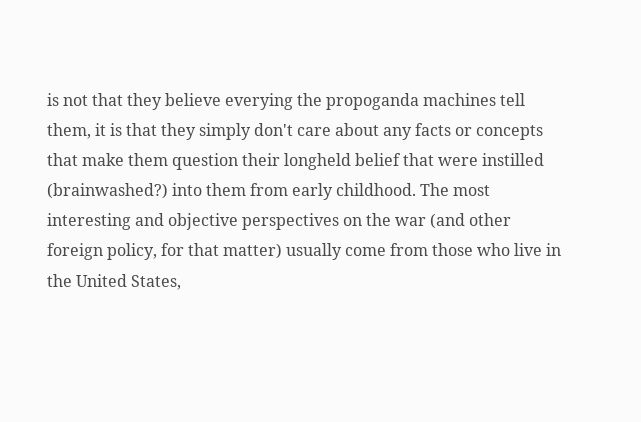is not that they believe everying the propoganda machines tell them, it is that they simply don't care about any facts or concepts that make them question their longheld belief that were instilled (brainwashed?) into them from early childhood. The most interesting and objective perspectives on the war (and other foreign policy, for that matter) usually come from those who live in the United States,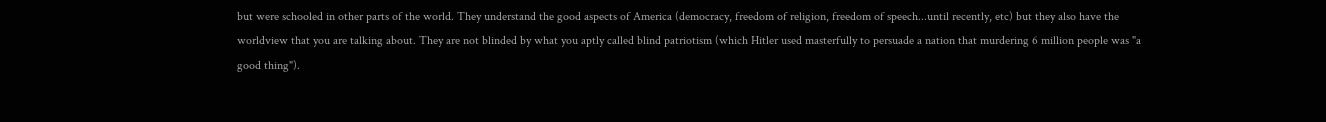but were schooled in other parts of the world. They understand the good aspects of America (democracy, freedom of religion, freedom of speech...until recently, etc) but they also have the worldview that you are talking about. They are not blinded by what you aptly called blind patriotism (which Hitler used masterfully to persuade a nation that murdering 6 million people was "a good thing").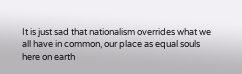It is just sad that nationalism overrides what we all have in common, our place as equal souls here on earth